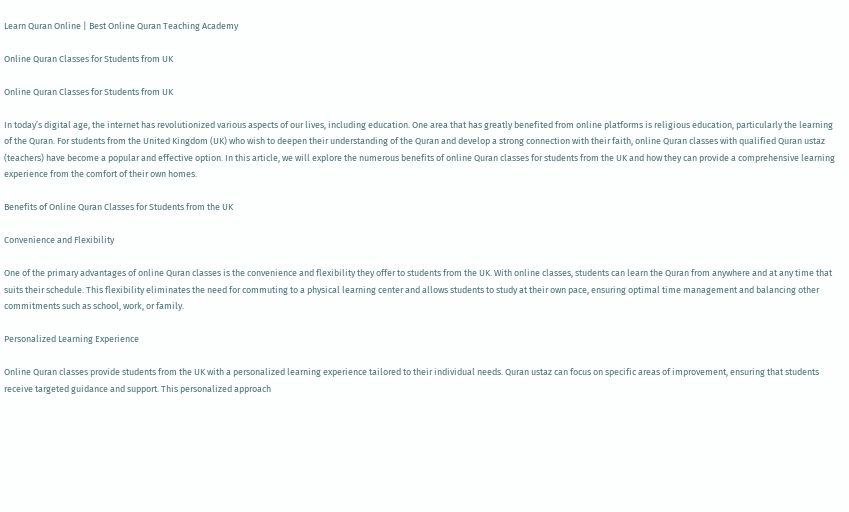Learn Quran Online | Best Online Quran Teaching Academy

Online Quran Classes for Students from UK

Online Quran Classes for Students from UK

In today’s digital age, the internet has revolutionized various aspects of our lives, including education. One area that has greatly benefited from online platforms is religious education, particularly the learning of the Quran. For students from the United Kingdom (UK) who wish to deepen their understanding of the Quran and develop a strong connection with their faith, online Quran classes with qualified Quran ustaz (teachers) have become a popular and effective option. In this article, we will explore the numerous benefits of online Quran classes for students from the UK and how they can provide a comprehensive learning experience from the comfort of their own homes.

Benefits of Online Quran Classes for Students from the UK

Convenience and Flexibility

One of the primary advantages of online Quran classes is the convenience and flexibility they offer to students from the UK. With online classes, students can learn the Quran from anywhere and at any time that suits their schedule. This flexibility eliminates the need for commuting to a physical learning center and allows students to study at their own pace, ensuring optimal time management and balancing other commitments such as school, work, or family.

Personalized Learning Experience

Online Quran classes provide students from the UK with a personalized learning experience tailored to their individual needs. Quran ustaz can focus on specific areas of improvement, ensuring that students receive targeted guidance and support. This personalized approach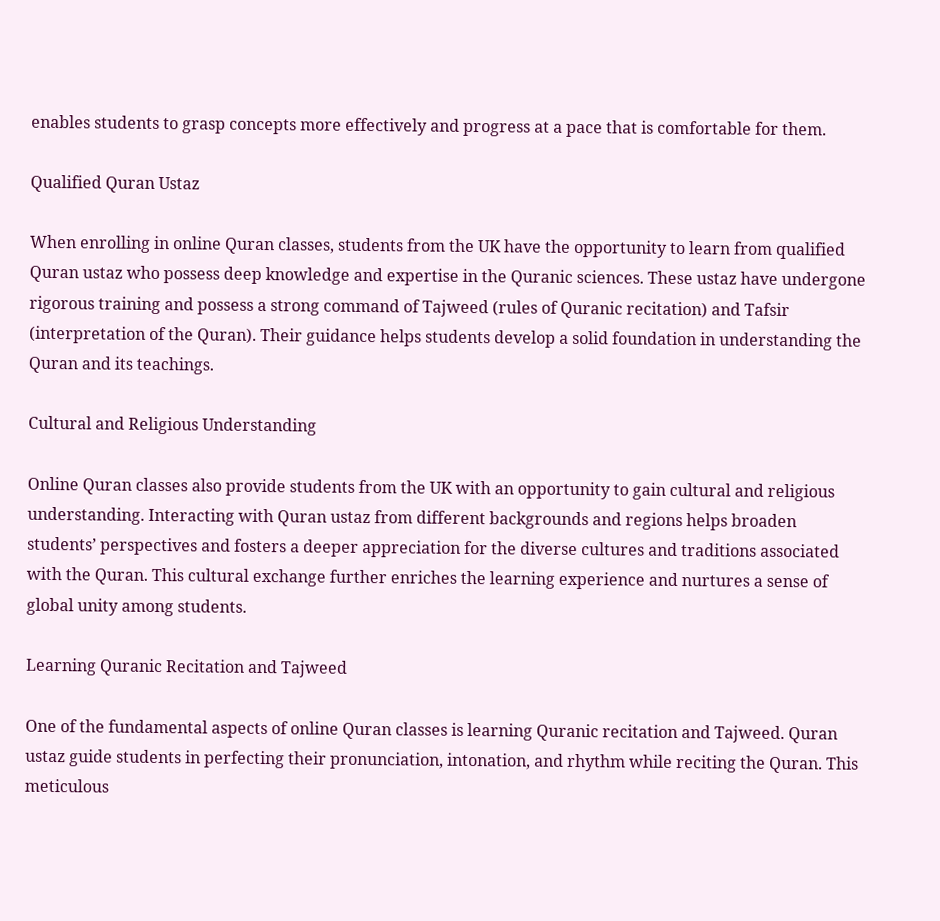enables students to grasp concepts more effectively and progress at a pace that is comfortable for them.

Qualified Quran Ustaz

When enrolling in online Quran classes, students from the UK have the opportunity to learn from qualified Quran ustaz who possess deep knowledge and expertise in the Quranic sciences. These ustaz have undergone rigorous training and possess a strong command of Tajweed (rules of Quranic recitation) and Tafsir (interpretation of the Quran). Their guidance helps students develop a solid foundation in understanding the Quran and its teachings.

Cultural and Religious Understanding

Online Quran classes also provide students from the UK with an opportunity to gain cultural and religious understanding. Interacting with Quran ustaz from different backgrounds and regions helps broaden students’ perspectives and fosters a deeper appreciation for the diverse cultures and traditions associated with the Quran. This cultural exchange further enriches the learning experience and nurtures a sense of global unity among students.

Learning Quranic Recitation and Tajweed

One of the fundamental aspects of online Quran classes is learning Quranic recitation and Tajweed. Quran ustaz guide students in perfecting their pronunciation, intonation, and rhythm while reciting the Quran. This meticulous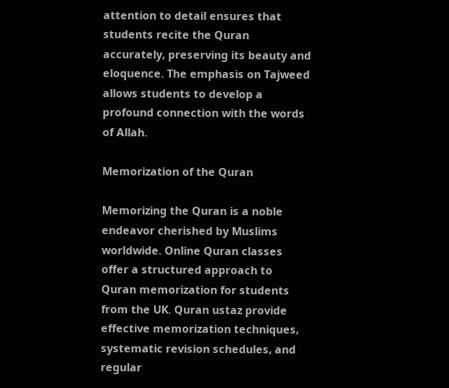attention to detail ensures that students recite the Quran accurately, preserving its beauty and eloquence. The emphasis on Tajweed allows students to develop a profound connection with the words of Allah.

Memorization of the Quran

Memorizing the Quran is a noble endeavor cherished by Muslims worldwide. Online Quran classes offer a structured approach to Quran memorization for students from the UK. Quran ustaz provide effective memorization techniques, systematic revision schedules, and regular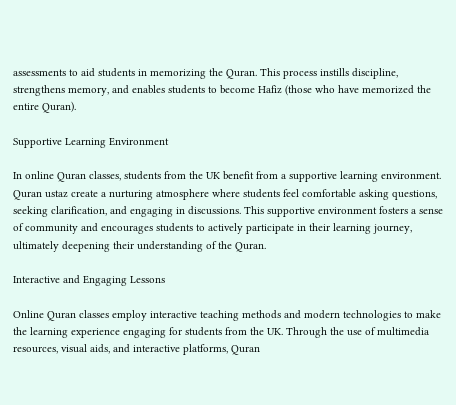assessments to aid students in memorizing the Quran. This process instills discipline, strengthens memory, and enables students to become Hafiz (those who have memorized the entire Quran).

Supportive Learning Environment

In online Quran classes, students from the UK benefit from a supportive learning environment. Quran ustaz create a nurturing atmosphere where students feel comfortable asking questions, seeking clarification, and engaging in discussions. This supportive environment fosters a sense of community and encourages students to actively participate in their learning journey, ultimately deepening their understanding of the Quran.

Interactive and Engaging Lessons

Online Quran classes employ interactive teaching methods and modern technologies to make the learning experience engaging for students from the UK. Through the use of multimedia resources, visual aids, and interactive platforms, Quran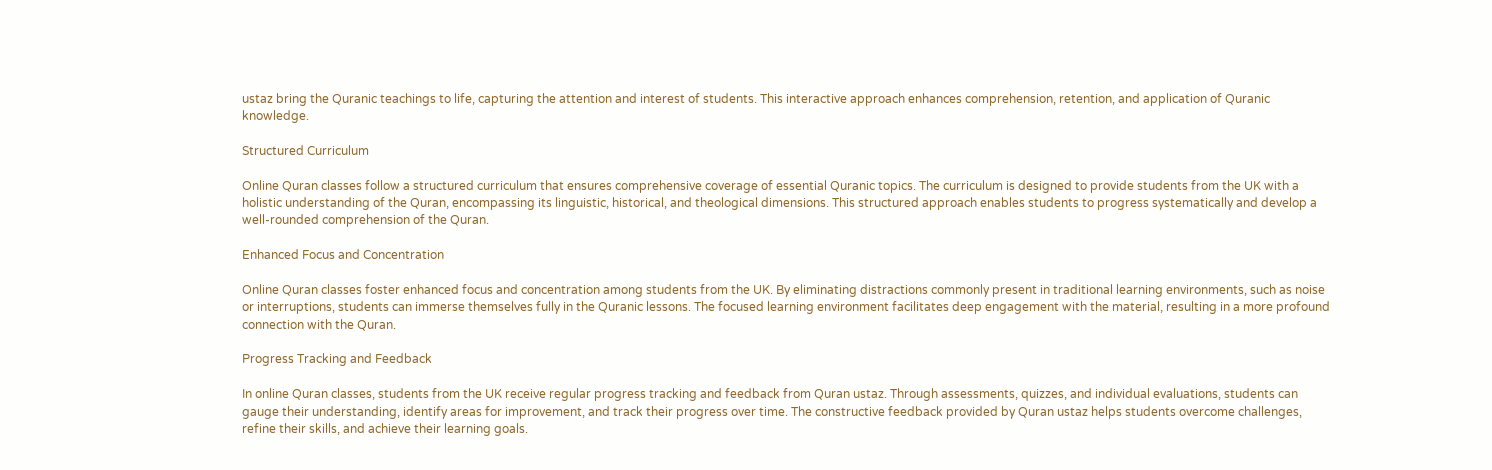ustaz bring the Quranic teachings to life, capturing the attention and interest of students. This interactive approach enhances comprehension, retention, and application of Quranic knowledge.

Structured Curriculum

Online Quran classes follow a structured curriculum that ensures comprehensive coverage of essential Quranic topics. The curriculum is designed to provide students from the UK with a holistic understanding of the Quran, encompassing its linguistic, historical, and theological dimensions. This structured approach enables students to progress systematically and develop a well-rounded comprehension of the Quran.

Enhanced Focus and Concentration

Online Quran classes foster enhanced focus and concentration among students from the UK. By eliminating distractions commonly present in traditional learning environments, such as noise or interruptions, students can immerse themselves fully in the Quranic lessons. The focused learning environment facilitates deep engagement with the material, resulting in a more profound connection with the Quran.

Progress Tracking and Feedback

In online Quran classes, students from the UK receive regular progress tracking and feedback from Quran ustaz. Through assessments, quizzes, and individual evaluations, students can gauge their understanding, identify areas for improvement, and track their progress over time. The constructive feedback provided by Quran ustaz helps students overcome challenges, refine their skills, and achieve their learning goals.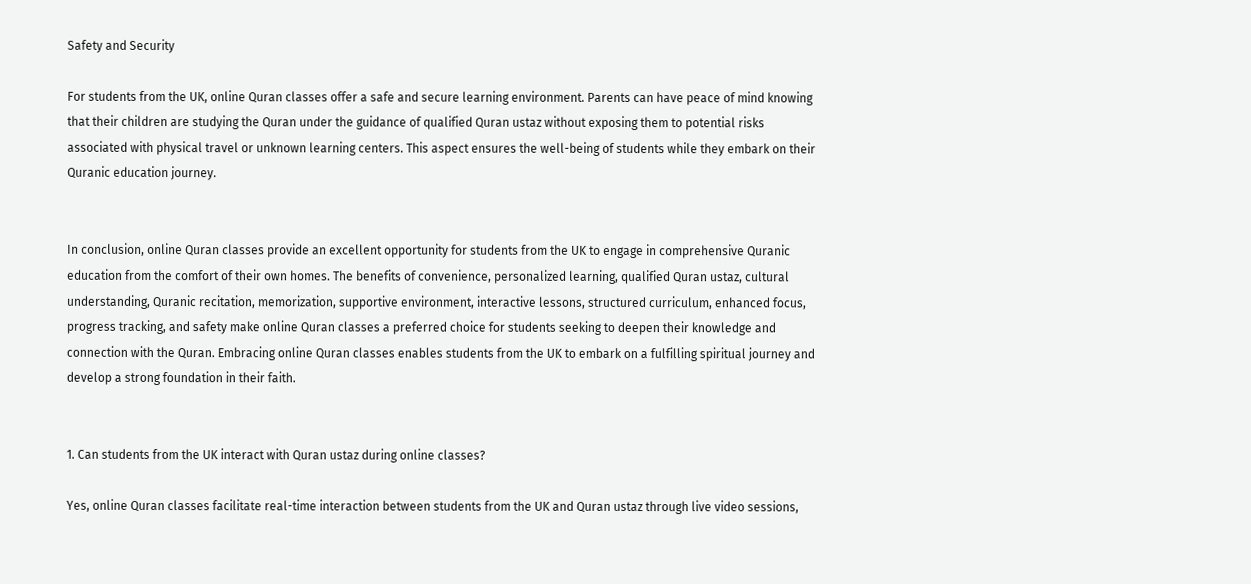Safety and Security

For students from the UK, online Quran classes offer a safe and secure learning environment. Parents can have peace of mind knowing that their children are studying the Quran under the guidance of qualified Quran ustaz without exposing them to potential risks associated with physical travel or unknown learning centers. This aspect ensures the well-being of students while they embark on their Quranic education journey.


In conclusion, online Quran classes provide an excellent opportunity for students from the UK to engage in comprehensive Quranic education from the comfort of their own homes. The benefits of convenience, personalized learning, qualified Quran ustaz, cultural understanding, Quranic recitation, memorization, supportive environment, interactive lessons, structured curriculum, enhanced focus, progress tracking, and safety make online Quran classes a preferred choice for students seeking to deepen their knowledge and connection with the Quran. Embracing online Quran classes enables students from the UK to embark on a fulfilling spiritual journey and develop a strong foundation in their faith.


1. Can students from the UK interact with Quran ustaz during online classes?

Yes, online Quran classes facilitate real-time interaction between students from the UK and Quran ustaz through live video sessions,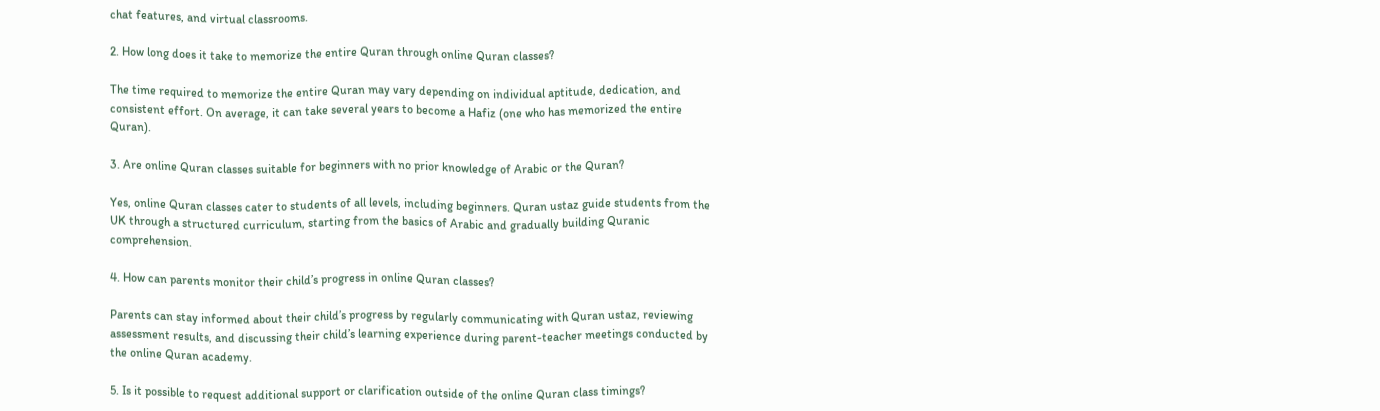chat features, and virtual classrooms.

2. How long does it take to memorize the entire Quran through online Quran classes?

The time required to memorize the entire Quran may vary depending on individual aptitude, dedication, and consistent effort. On average, it can take several years to become a Hafiz (one who has memorized the entire Quran).

3. Are online Quran classes suitable for beginners with no prior knowledge of Arabic or the Quran?

Yes, online Quran classes cater to students of all levels, including beginners. Quran ustaz guide students from the UK through a structured curriculum, starting from the basics of Arabic and gradually building Quranic comprehension.

4. How can parents monitor their child’s progress in online Quran classes?

Parents can stay informed about their child’s progress by regularly communicating with Quran ustaz, reviewing assessment results, and discussing their child’s learning experience during parent-teacher meetings conducted by the online Quran academy.

5. Is it possible to request additional support or clarification outside of the online Quran class timings?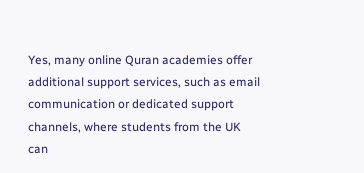Yes, many online Quran academies offer additional support services, such as email communication or dedicated support channels, where students from the UK can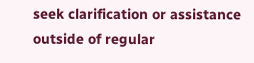seek clarification or assistance outside of regular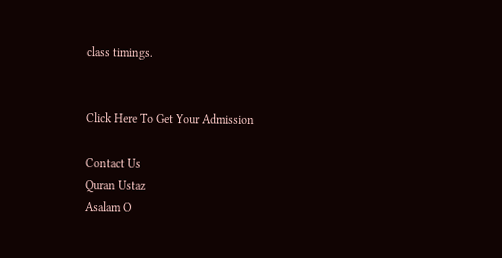class timings.


Click Here To Get Your Admission

Contact Us
Quran Ustaz
Asalam O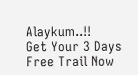Alaykum..!!
Get Your 3 Days Free Trail Now